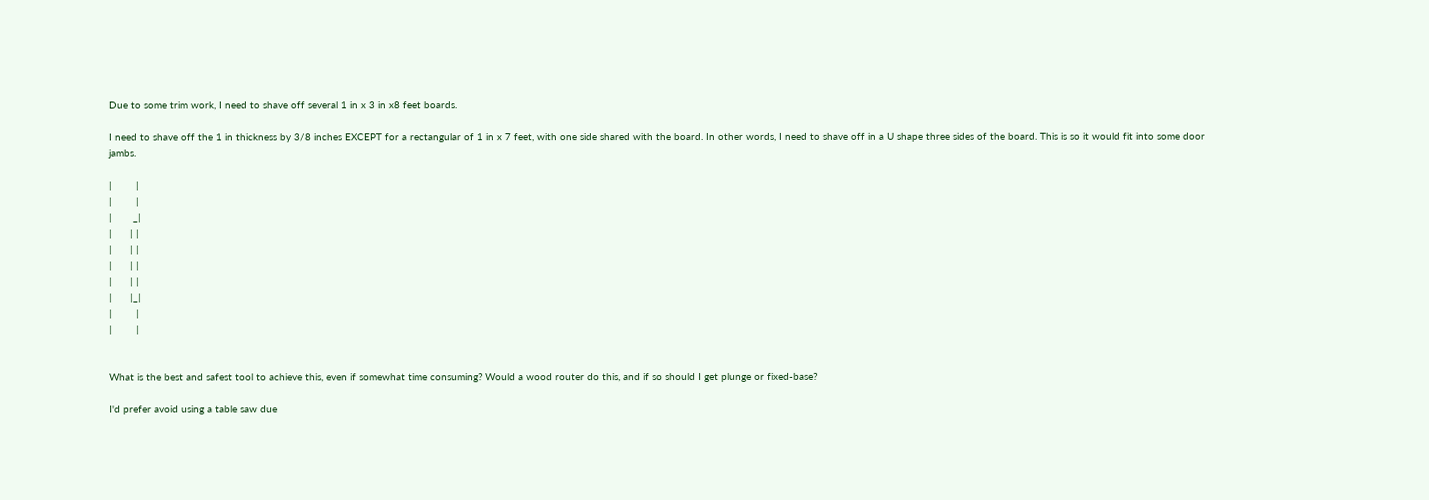Due to some trim work, I need to shave off several 1 in x 3 in x8 feet boards.

I need to shave off the 1 in thickness by 3/8 inches EXCEPT for a rectangular of 1 in x 7 feet, with one side shared with the board. In other words, I need to shave off in a U shape three sides of the board. This is so it would fit into some door jambs.

|        |
|        |
|       _|
|      | |
|      | |
|      | |
|      | |
|      |_|
|        |
|        |


What is the best and safest tool to achieve this, even if somewhat time consuming? Would a wood router do this, and if so should I get plunge or fixed-base?

I'd prefer avoid using a table saw due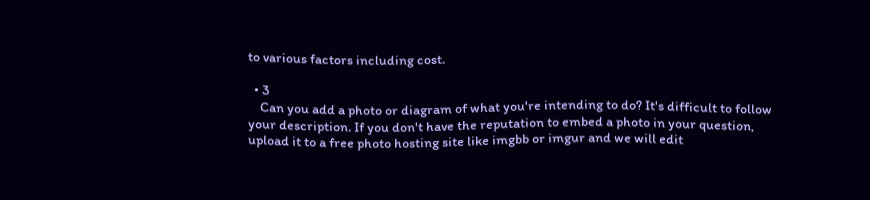to various factors including cost.

  • 3
    Can you add a photo or diagram of what you're intending to do? It's difficult to follow your description. If you don't have the reputation to embed a photo in your question, upload it to a free photo hosting site like imgbb or imgur and we will edit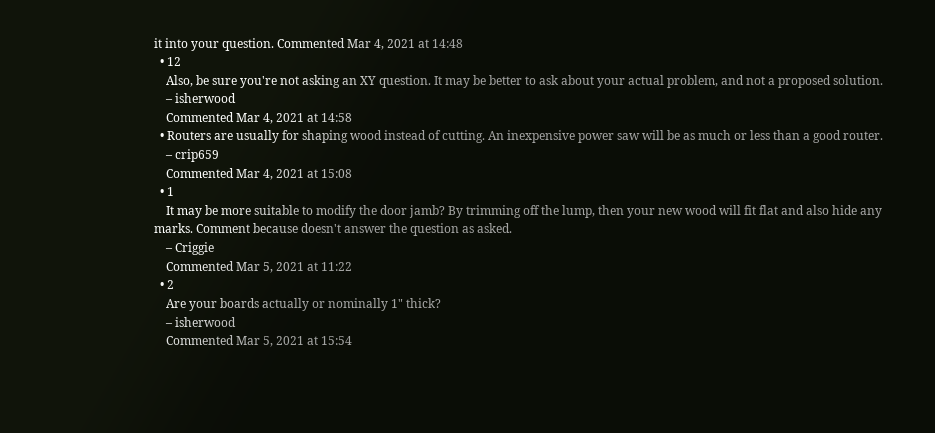it into your question. Commented Mar 4, 2021 at 14:48
  • 12
    Also, be sure you're not asking an XY question. It may be better to ask about your actual problem, and not a proposed solution.
    – isherwood
    Commented Mar 4, 2021 at 14:58
  • Routers are usually for shaping wood instead of cutting. An inexpensive power saw will be as much or less than a good router.
    – crip659
    Commented Mar 4, 2021 at 15:08
  • 1
    It may be more suitable to modify the door jamb? By trimming off the lump, then your new wood will fit flat and also hide any marks. Comment because doesn't answer the question as asked.
    – Criggie
    Commented Mar 5, 2021 at 11:22
  • 2
    Are your boards actually or nominally 1" thick?
    – isherwood
    Commented Mar 5, 2021 at 15:54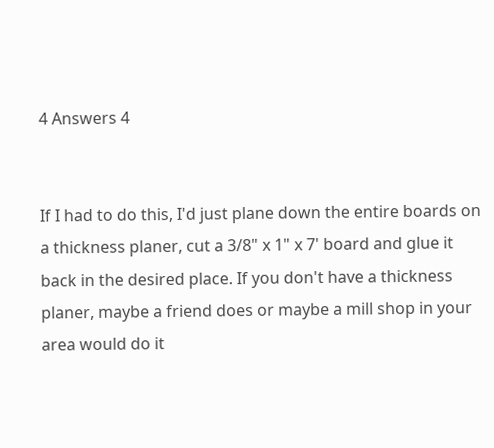4 Answers 4


If I had to do this, I'd just plane down the entire boards on a thickness planer, cut a 3/8" x 1" x 7' board and glue it back in the desired place. If you don't have a thickness planer, maybe a friend does or maybe a mill shop in your area would do it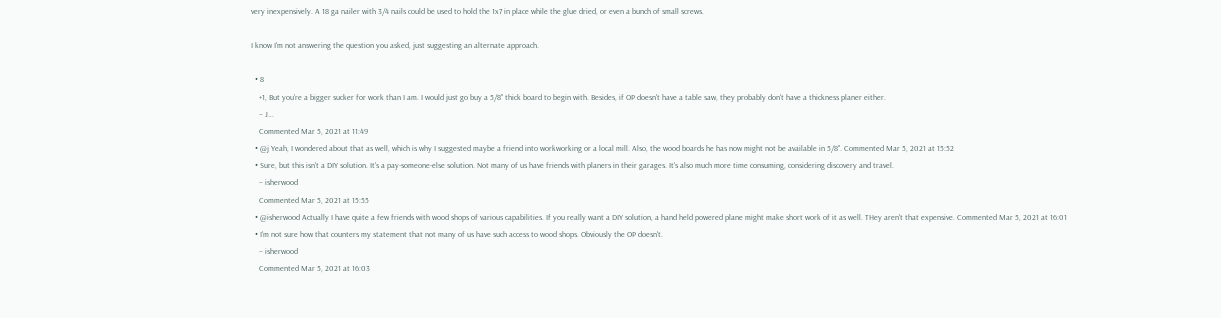very inexpensively. A 18 ga nailer with 3/4 nails could be used to hold the 1x7 in place while the glue dried, or even a bunch of small screws.

I know I'm not answering the question you asked, just suggesting an alternate approach.

  • 8
    +1, But you're a bigger sucker for work than I am. I would just go buy a 5/8" thick board to begin with. Besides, if OP doesn't have a table saw, they probably don't have a thickness planer either.
    – J...
    Commented Mar 5, 2021 at 11:49
  • @j Yeah, I wondered about that as well, which is why I suggested maybe a friend into workworking or a local mill. Also, the wood boards he has now might not be available in 5/8". Commented Mar 5, 2021 at 15:52
  • Sure, but this isn't a DIY solution. It's a pay-someone-else solution. Not many of us have friends with planers in their garages. It's also much more time consuming, considering discovery and travel.
    – isherwood
    Commented Mar 5, 2021 at 15:55
  • @isherwood Actually I have quite a few friends with wood shops of various capabilities. If you really want a DIY solution, a hand held powered plane might make short work of it as well. THey aren't that expensive. Commented Mar 5, 2021 at 16:01
  • I'm not sure how that counters my statement that not many of us have such access to wood shops. Obviously the OP doesn't.
    – isherwood
    Commented Mar 5, 2021 at 16:03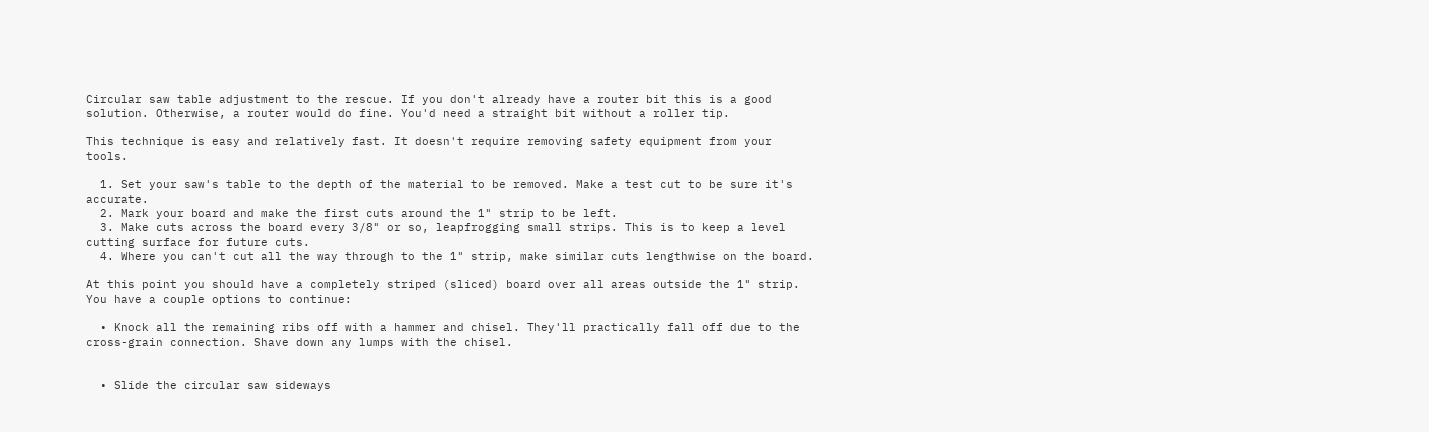Circular saw table adjustment to the rescue. If you don't already have a router bit this is a good solution. Otherwise, a router would do fine. You'd need a straight bit without a roller tip.

This technique is easy and relatively fast. It doesn't require removing safety equipment from your tools.

  1. Set your saw's table to the depth of the material to be removed. Make a test cut to be sure it's accurate.
  2. Mark your board and make the first cuts around the 1" strip to be left.
  3. Make cuts across the board every 3/8" or so, leapfrogging small strips. This is to keep a level cutting surface for future cuts.
  4. Where you can't cut all the way through to the 1" strip, make similar cuts lengthwise on the board.

At this point you should have a completely striped (sliced) board over all areas outside the 1" strip. You have a couple options to continue:

  • Knock all the remaining ribs off with a hammer and chisel. They'll practically fall off due to the cross-grain connection. Shave down any lumps with the chisel.


  • Slide the circular saw sideways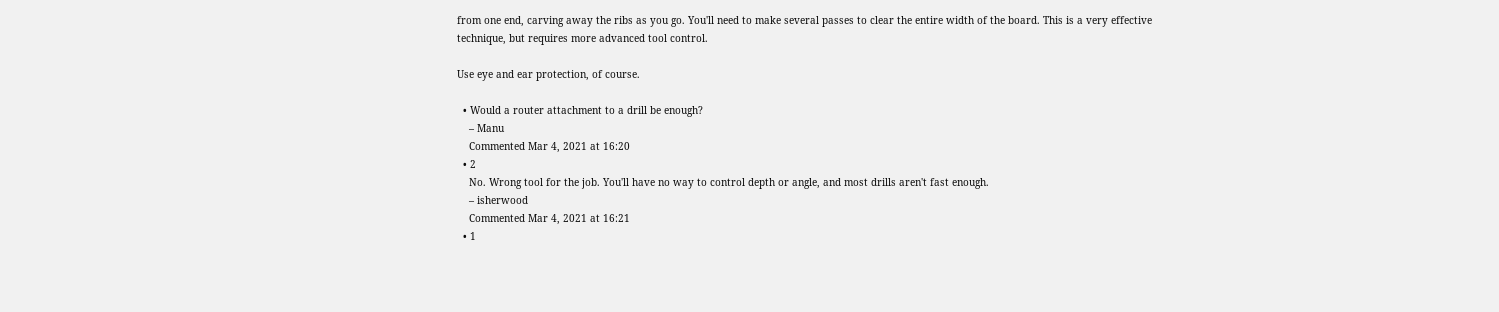from one end, carving away the ribs as you go. You'll need to make several passes to clear the entire width of the board. This is a very effective technique, but requires more advanced tool control.

Use eye and ear protection, of course.

  • Would a router attachment to a drill be enough?
    – Manu
    Commented Mar 4, 2021 at 16:20
  • 2
    No. Wrong tool for the job. You'll have no way to control depth or angle, and most drills aren't fast enough.
    – isherwood
    Commented Mar 4, 2021 at 16:21
  • 1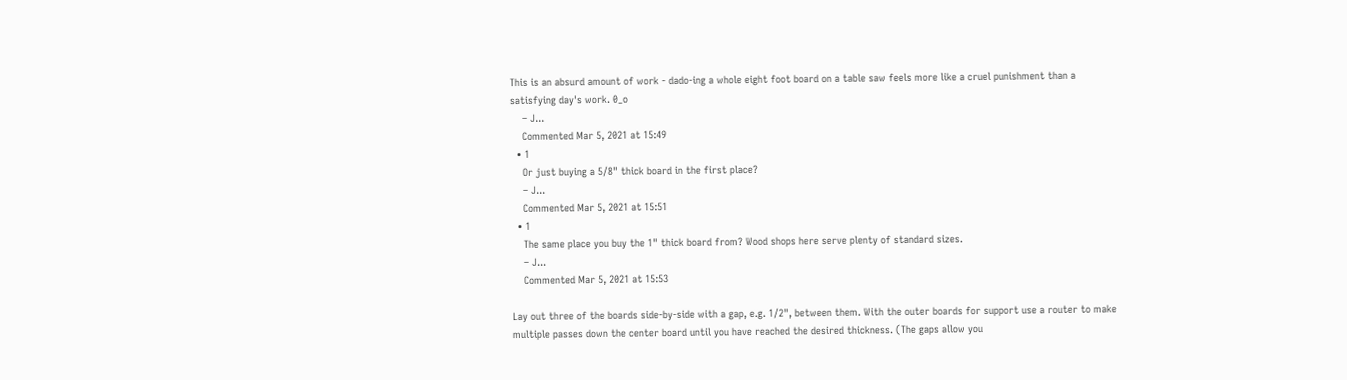This is an absurd amount of work - dado-ing a whole eight foot board on a table saw feels more like a cruel punishment than a satisfying day's work. 0_o
    – J...
    Commented Mar 5, 2021 at 15:49
  • 1
    Or just buying a 5/8" thick board in the first place?
    – J...
    Commented Mar 5, 2021 at 15:51
  • 1
    The same place you buy the 1" thick board from? Wood shops here serve plenty of standard sizes.
    – J...
    Commented Mar 5, 2021 at 15:53

Lay out three of the boards side-by-side with a gap, e.g. 1/2", between them. With the outer boards for support use a router to make multiple passes down the center board until you have reached the desired thickness. (The gaps allow you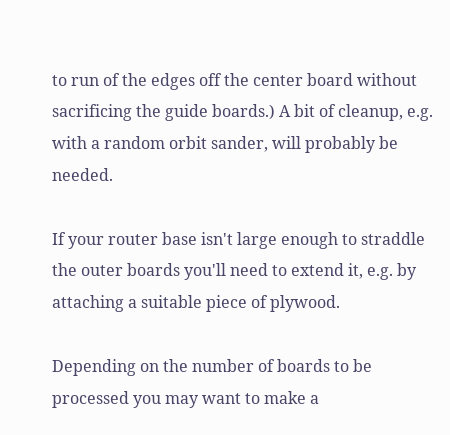to run of the edges off the center board without sacrificing the guide boards.) A bit of cleanup, e.g. with a random orbit sander, will probably be needed.

If your router base isn't large enough to straddle the outer boards you'll need to extend it, e.g. by attaching a suitable piece of plywood.

Depending on the number of boards to be processed you may want to make a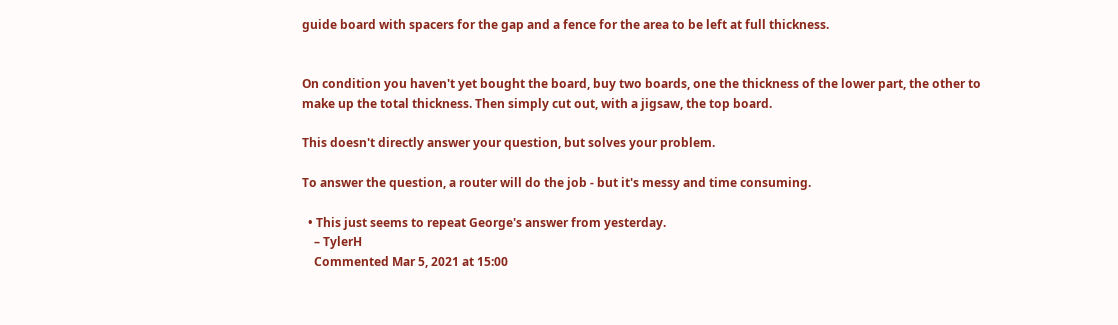guide board with spacers for the gap and a fence for the area to be left at full thickness.


On condition you haven't yet bought the board, buy two boards, one the thickness of the lower part, the other to make up the total thickness. Then simply cut out, with a jigsaw, the top board.

This doesn't directly answer your question, but solves your problem.

To answer the question, a router will do the job - but it's messy and time consuming.

  • This just seems to repeat George's answer from yesterday.
    – TylerH
    Commented Mar 5, 2021 at 15:00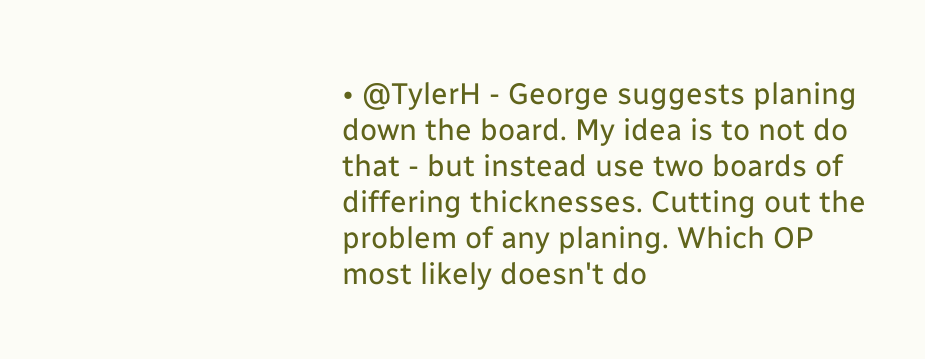• @TylerH - George suggests planing down the board. My idea is to not do that - but instead use two boards of differing thicknesses. Cutting out the problem of any planing. Which OP most likely doesn't do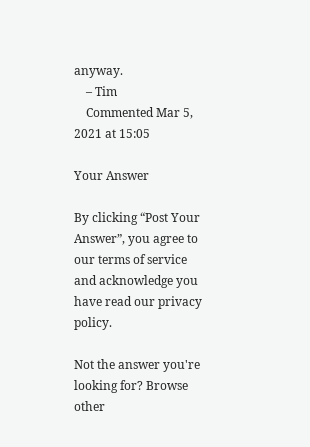anyway.
    – Tim
    Commented Mar 5, 2021 at 15:05

Your Answer

By clicking “Post Your Answer”, you agree to our terms of service and acknowledge you have read our privacy policy.

Not the answer you're looking for? Browse other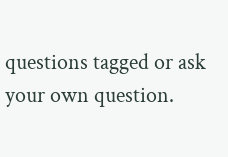questions tagged or ask your own question.